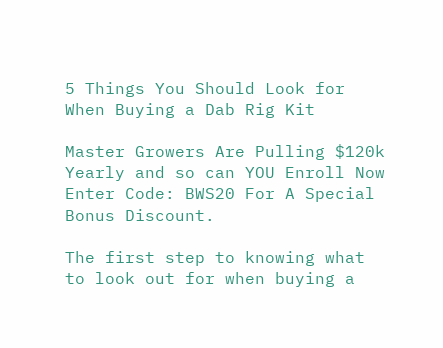5 Things You Should Look for When Buying a Dab Rig Kit

Master Growers Are Pulling $120k Yearly and so can YOU Enroll Now Enter Code: BWS20 For A Special Bonus Discount.

The first step to knowing what to look out for when buying a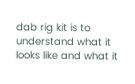dab rig kit is to understand what it looks like and what it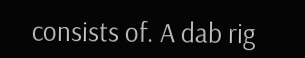consists of. A dab rig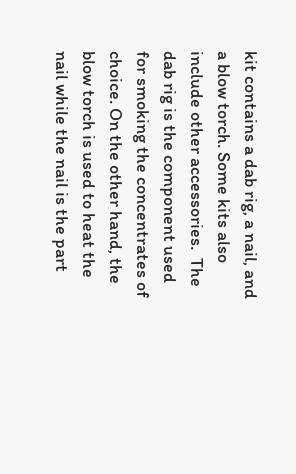kit contains a dab rig, a nail, and a blow torch. Some kits also include other accessories.  The dab rig is the component used for smoking the concentrates of choice. On the other hand, the blow torch is used to heat the nail while the nail is the part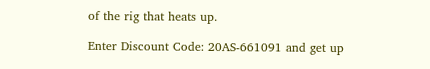of the rig that heats up.

Enter Discount Code: 20AS-661091 and get up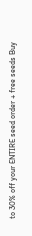to 30% off your ENTIRE seed order + free seeds Buy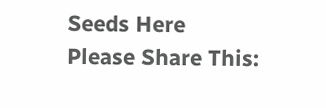Seeds Here
Please Share This: